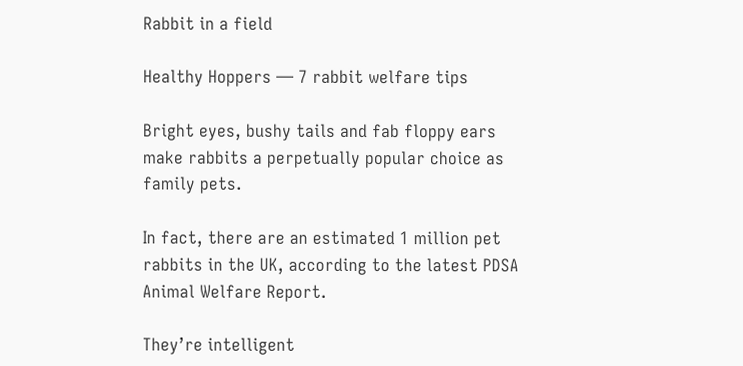Rabbit in a field

Healthy Hoppers — 7 rabbit welfare tips

Bright eyes, bushy tails and fab floppy ears make rabbits a perpetually popular choice as family pets.

In fact, there are an estimated 1 million pet rabbits in the UK, according to the latest PDSA Animal Welfare Report.

They’re intelligent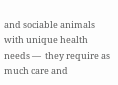and sociable animals with unique health needs —  they require as much care and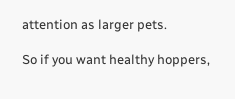attention as larger pets.

So if you want healthy hoppers,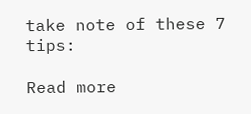take note of these 7 tips:

Read more